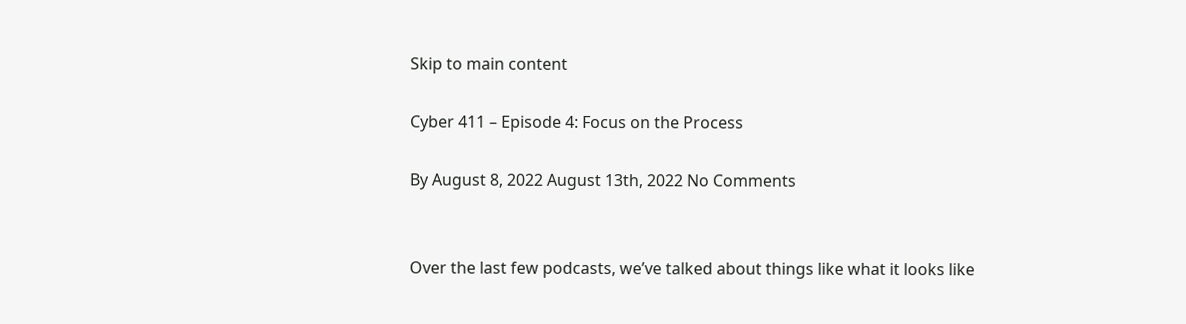Skip to main content

Cyber 411 – Episode 4: Focus on the Process

By August 8, 2022 August 13th, 2022 No Comments


Over the last few podcasts, we’ve talked about things like what it looks like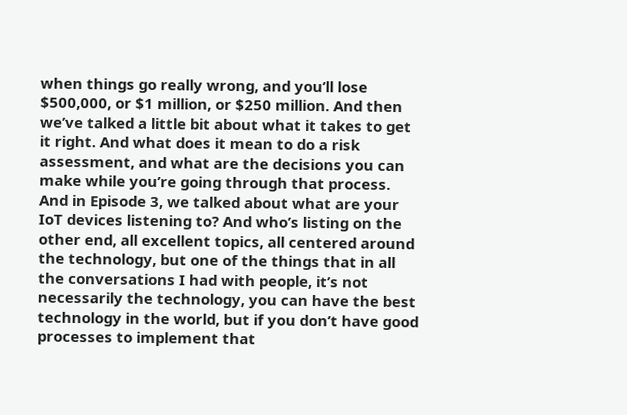when things go really wrong, and you’ll lose $500,000, or $1 million, or $250 million. And then we’ve talked a little bit about what it takes to get it right. And what does it mean to do a risk assessment, and what are the decisions you can make while you’re going through that process. And in Episode 3, we talked about what are your IoT devices listening to? And who’s listing on the other end, all excellent topics, all centered around the technology, but one of the things that in all the conversations I had with people, it’s not necessarily the technology, you can have the best technology in the world, but if you don’t have good processes to implement that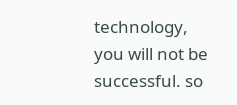technology, you will not be successful. so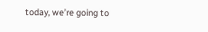today, we’re going to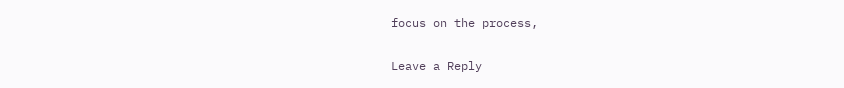focus on the process,

Leave a Reply